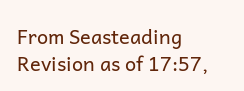From Seasteading
Revision as of 17:57,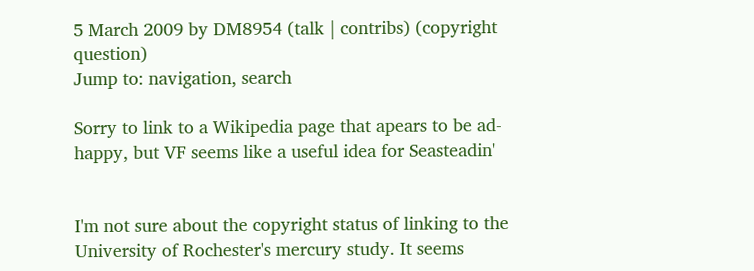5 March 2009 by DM8954 (talk | contribs) (copyright question)
Jump to: navigation, search

Sorry to link to a Wikipedia page that apears to be ad-happy, but VF seems like a useful idea for Seasteadin'


I'm not sure about the copyright status of linking to the University of Rochester's mercury study. It seems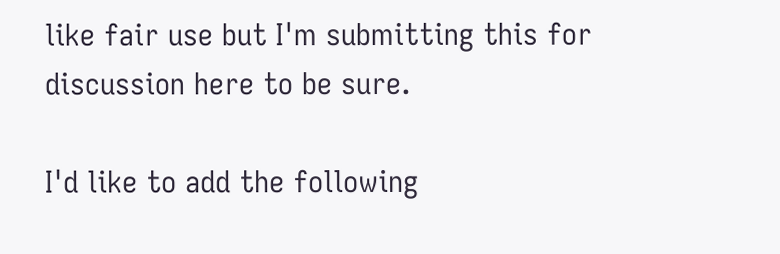like fair use but I'm submitting this for discussion here to be sure.

I'd like to add the following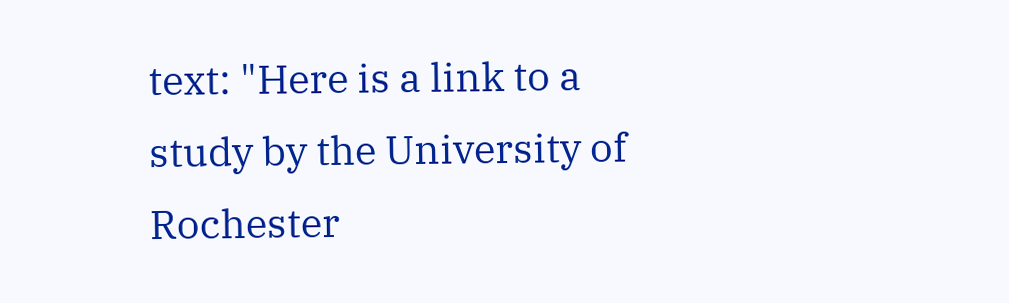text: "Here is a link to a study by the University of Rochester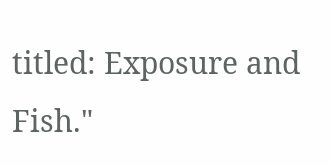titled: Exposure and Fish."